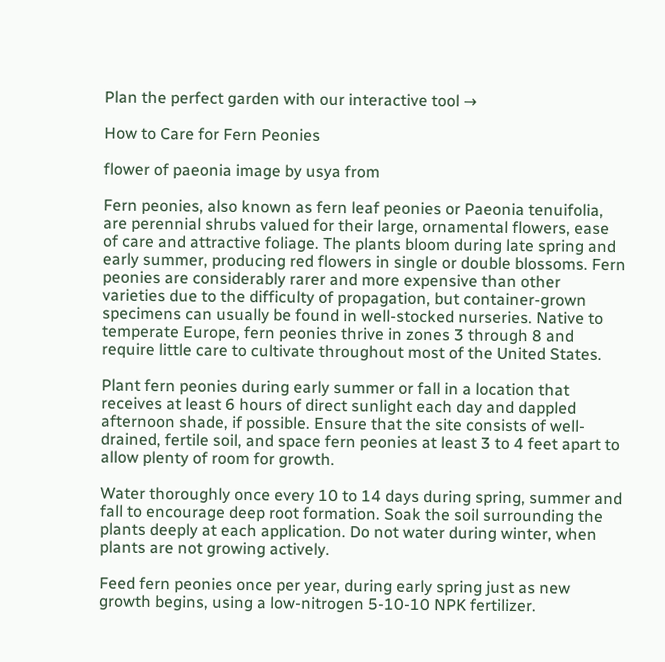Plan the perfect garden with our interactive tool →

How to Care for Fern Peonies

flower of paeonia image by usya from

Fern peonies, also known as fern leaf peonies or Paeonia tenuifolia, are perennial shrubs valued for their large, ornamental flowers, ease of care and attractive foliage. The plants bloom during late spring and early summer, producing red flowers in single or double blossoms. Fern peonies are considerably rarer and more expensive than other varieties due to the difficulty of propagation, but container-grown specimens can usually be found in well-stocked nurseries. Native to temperate Europe, fern peonies thrive in zones 3 through 8 and require little care to cultivate throughout most of the United States.

Plant fern peonies during early summer or fall in a location that receives at least 6 hours of direct sunlight each day and dappled afternoon shade, if possible. Ensure that the site consists of well-drained, fertile soil, and space fern peonies at least 3 to 4 feet apart to allow plenty of room for growth.

Water thoroughly once every 10 to 14 days during spring, summer and fall to encourage deep root formation. Soak the soil surrounding the plants deeply at each application. Do not water during winter, when plants are not growing actively.

Feed fern peonies once per year, during early spring just as new growth begins, using a low-nitrogen 5-10-10 NPK fertilizer.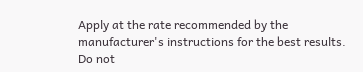Apply at the rate recommended by the manufacturer's instructions for the best results. Do not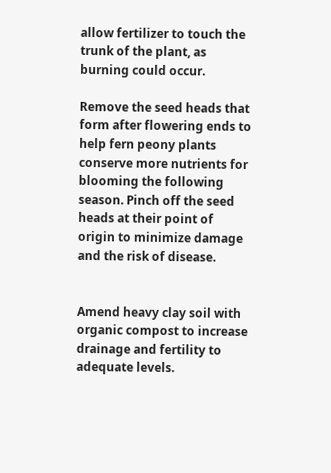allow fertilizer to touch the trunk of the plant, as burning could occur.

Remove the seed heads that form after flowering ends to help fern peony plants conserve more nutrients for blooming the following season. Pinch off the seed heads at their point of origin to minimize damage and the risk of disease.


Amend heavy clay soil with organic compost to increase drainage and fertility to adequate levels.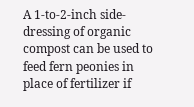A 1-to-2-inch side-dressing of organic compost can be used to feed fern peonies in place of fertilizer if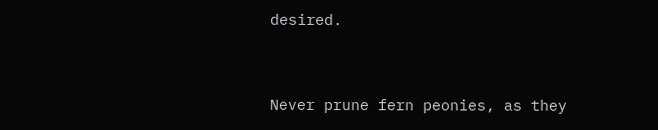desired.


Never prune fern peonies, as they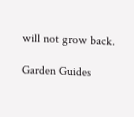will not grow back.

Garden Guides